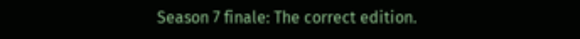Season 7 finale: The correct edition.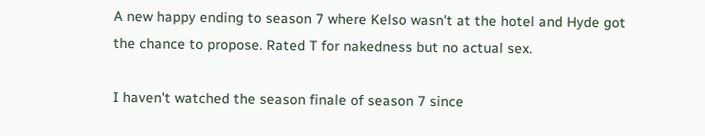A new happy ending to season 7 where Kelso wasn't at the hotel and Hyde got the chance to propose. Rated T for nakedness but no actual sex.

I haven't watched the season finale of season 7 since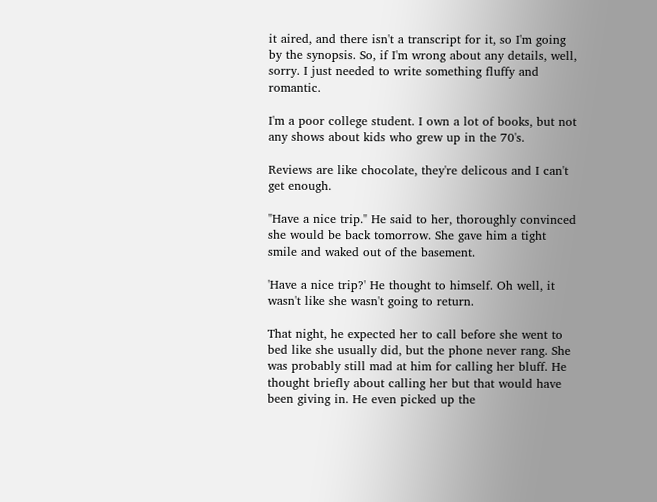it aired, and there isn't a transcript for it, so I'm going by the synopsis. So, if I'm wrong about any details, well, sorry. I just needed to write something fluffy and romantic.

I'm a poor college student. I own a lot of books, but not any shows about kids who grew up in the 70's.

Reviews are like chocolate, they're delicous and I can't get enough.

"Have a nice trip." He said to her, thoroughly convinced she would be back tomorrow. She gave him a tight smile and waked out of the basement.

'Have a nice trip?' He thought to himself. Oh well, it wasn't like she wasn't going to return.

That night, he expected her to call before she went to bed like she usually did, but the phone never rang. She was probably still mad at him for calling her bluff. He thought briefly about calling her but that would have been giving in. He even picked up the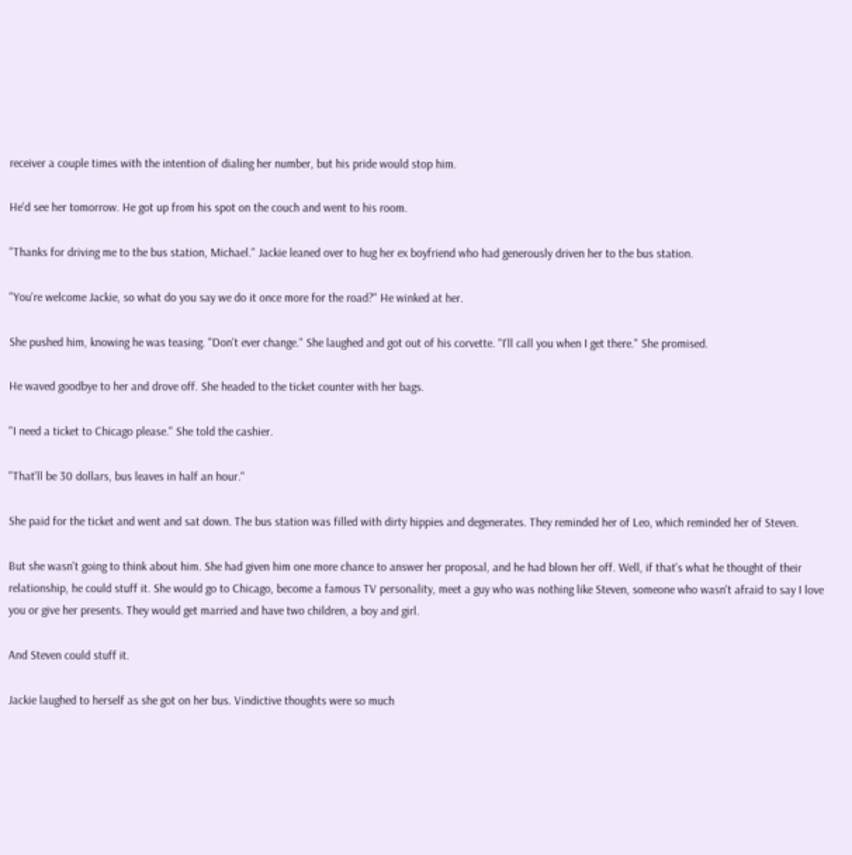receiver a couple times with the intention of dialing her number, but his pride would stop him.

He'd see her tomorrow. He got up from his spot on the couch and went to his room.

"Thanks for driving me to the bus station, Michael." Jackie leaned over to hug her ex boyfriend who had generously driven her to the bus station.

"You're welcome Jackie, so what do you say we do it once more for the road?" He winked at her.

She pushed him, knowing he was teasing. "Don't ever change." She laughed and got out of his corvette. "I'll call you when I get there." She promised.

He waved goodbye to her and drove off. She headed to the ticket counter with her bags.

"I need a ticket to Chicago please." She told the cashier.

"That'll be 30 dollars, bus leaves in half an hour."

She paid for the ticket and went and sat down. The bus station was filled with dirty hippies and degenerates. They reminded her of Leo, which reminded her of Steven.

But she wasn't going to think about him. She had given him one more chance to answer her proposal, and he had blown her off. Well, if that's what he thought of their relationship, he could stuff it. She would go to Chicago, become a famous TV personality, meet a guy who was nothing like Steven, someone who wasn't afraid to say I love you or give her presents. They would get married and have two children, a boy and girl.

And Steven could stuff it.

Jackie laughed to herself as she got on her bus. Vindictive thoughts were so much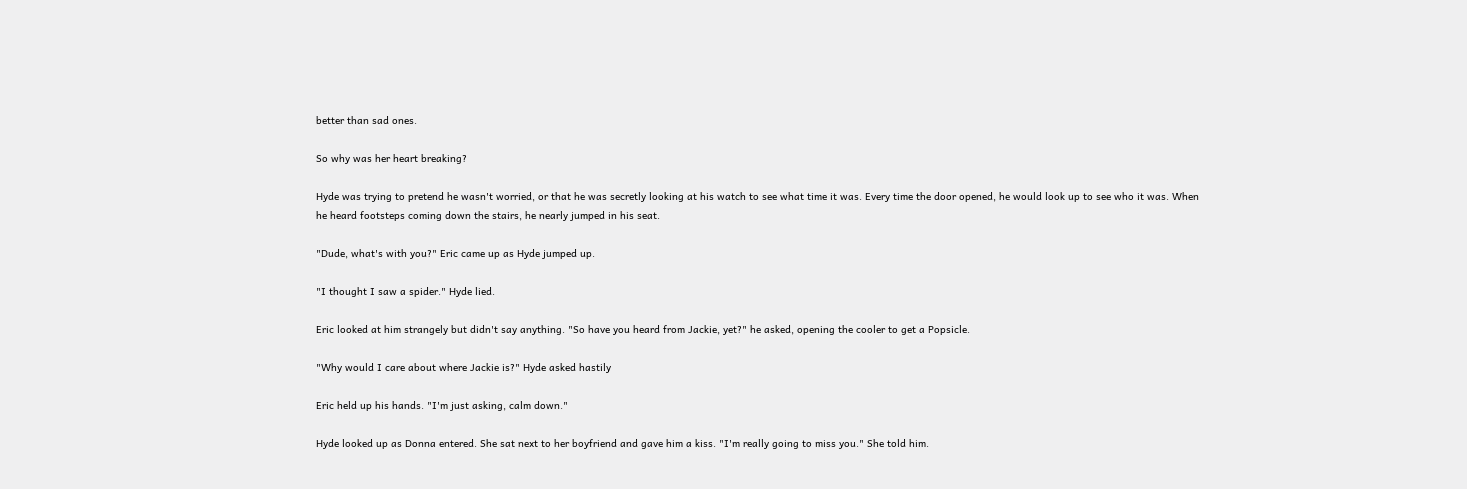better than sad ones.

So why was her heart breaking?

Hyde was trying to pretend he wasn't worried, or that he was secretly looking at his watch to see what time it was. Every time the door opened, he would look up to see who it was. When he heard footsteps coming down the stairs, he nearly jumped in his seat.

"Dude, what's with you?" Eric came up as Hyde jumped up.

"I thought I saw a spider." Hyde lied.

Eric looked at him strangely but didn't say anything. "So have you heard from Jackie, yet?" he asked, opening the cooler to get a Popsicle.

"Why would I care about where Jackie is?" Hyde asked hastily

Eric held up his hands. "I'm just asking, calm down."

Hyde looked up as Donna entered. She sat next to her boyfriend and gave him a kiss. "I'm really going to miss you." She told him.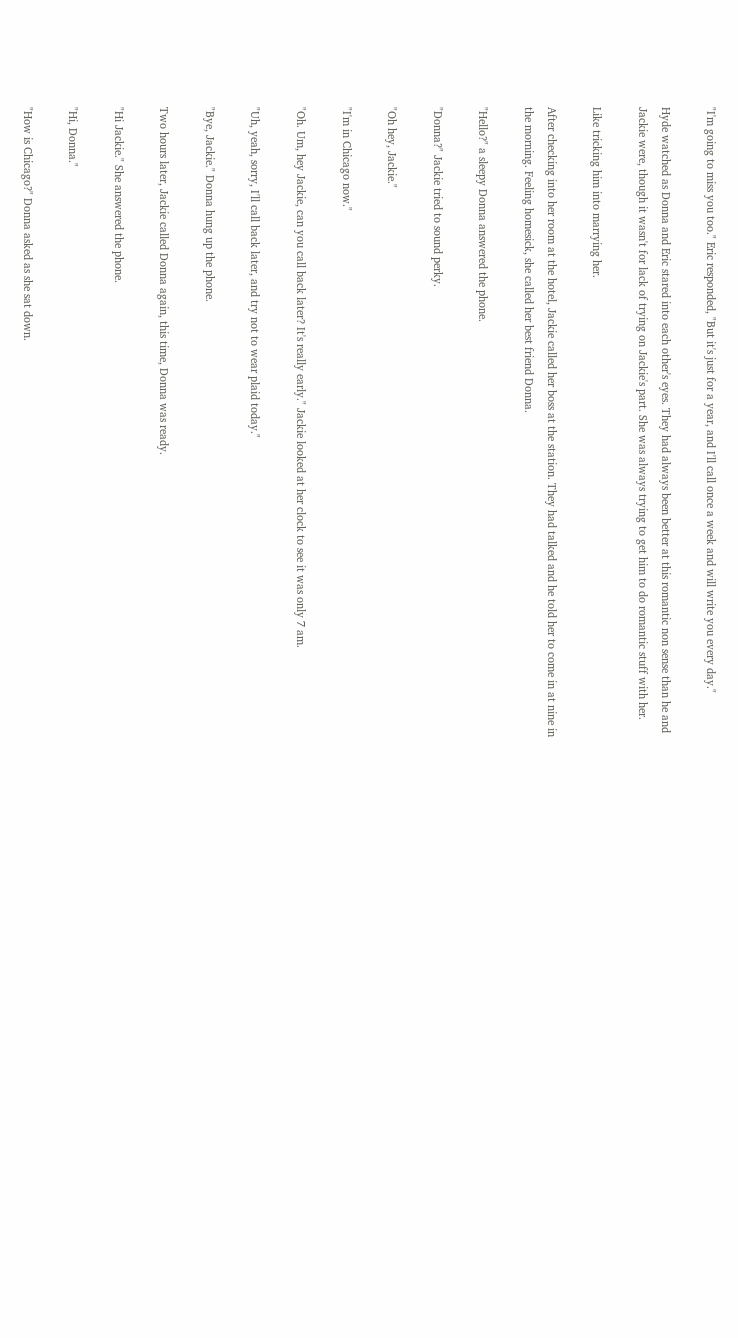"I'm going to miss you too." Eric responded, "But it's just for a year, and I'll call once a week and will write you every day."

Hyde watched as Donna and Eric stared into each other's eyes. They had always been better at this romantic non sense than he and Jackie were, though it wasn't for lack of trying on Jackie's part. She was always trying to get him to do romantic stuff with her.

Like tricking him into marrying her.

After checking into her room at the hotel, Jackie called her boss at the station. They had talked and he told her to come in at nine in the morning. Feeling homesick, she called her best friend Donna.

"Hello?" a sleepy Donna answered the phone.

"Donna?" Jackie tried to sound perky.

"Oh hey, Jackie."

"I'm in Chicago now."

"Oh. Um, hey Jackie, can you call back later? It's really early." Jackie looked at her clock to see it was only 7 am.

"Uh, yeah, sorry, I'll call back later, and try not to wear plaid today."

"Bye, Jackie." Donna hung up the phone.

Two hours later, Jackie called Donna again, this time, Donna was ready.

"Hi Jackie." She answered the phone.

"Hi, Donna."

"How is Chicago?" Donna asked as she sat down.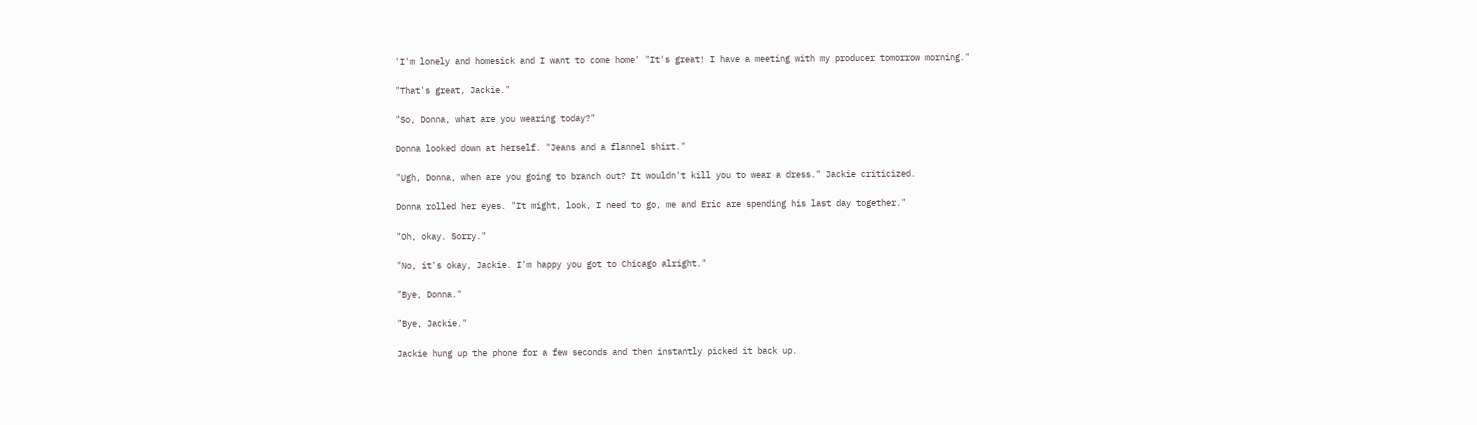'I'm lonely and homesick and I want to come home' "It's great! I have a meeting with my producer tomorrow morning."

"That's great, Jackie."

"So, Donna, what are you wearing today?"

Donna looked down at herself. "Jeans and a flannel shirt."

"Ugh, Donna, when are you going to branch out? It wouldn't kill you to wear a dress." Jackie criticized.

Donna rolled her eyes. "It might, look, I need to go, me and Eric are spending his last day together."

"Oh, okay. Sorry."

"No, it's okay, Jackie. I'm happy you got to Chicago alright."

"Bye, Donna."

"Bye, Jackie."

Jackie hung up the phone for a few seconds and then instantly picked it back up.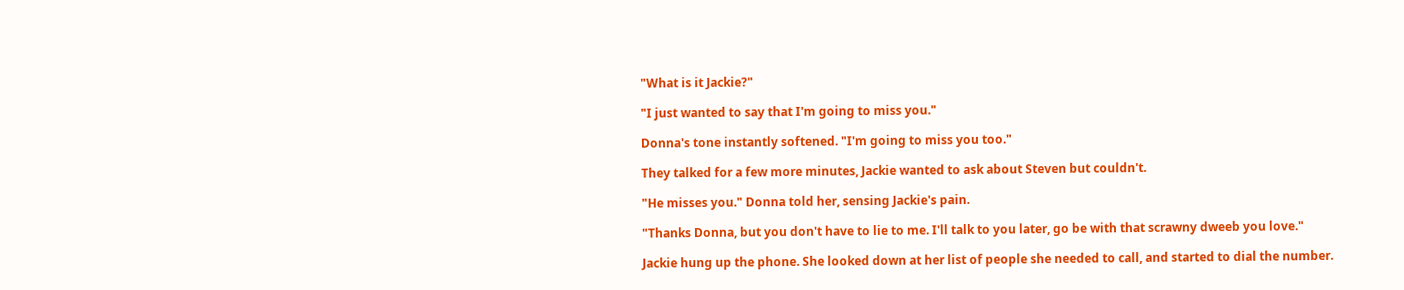"What is it Jackie?"

"I just wanted to say that I'm going to miss you."

Donna's tone instantly softened. "I'm going to miss you too."

They talked for a few more minutes, Jackie wanted to ask about Steven but couldn't.

"He misses you." Donna told her, sensing Jackie's pain.

"Thanks Donna, but you don't have to lie to me. I'll talk to you later, go be with that scrawny dweeb you love."

Jackie hung up the phone. She looked down at her list of people she needed to call, and started to dial the number.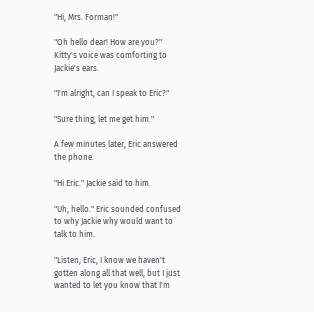"Hi, Mrs. Forman!"

"Oh hello dear! How are you?" Kitty's voice was comforting to Jackie's ears.

"I'm alright, can I speak to Eric?"

"Sure thing, let me get him."

A few minutes later, Eric answered the phone.

"Hi Eric." Jackie said to him.

"Uh, hello." Eric sounded confused to why Jackie why would want to talk to him.

"Listen, Eric, I know we haven't gotten along all that well, but I just wanted to let you know that I'm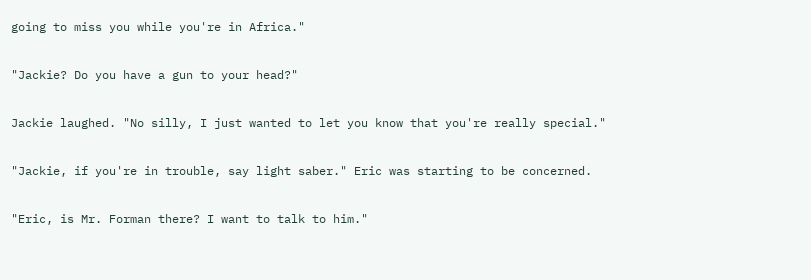going to miss you while you're in Africa."

"Jackie? Do you have a gun to your head?"

Jackie laughed. "No silly, I just wanted to let you know that you're really special."

"Jackie, if you're in trouble, say light saber." Eric was starting to be concerned.

"Eric, is Mr. Forman there? I want to talk to him."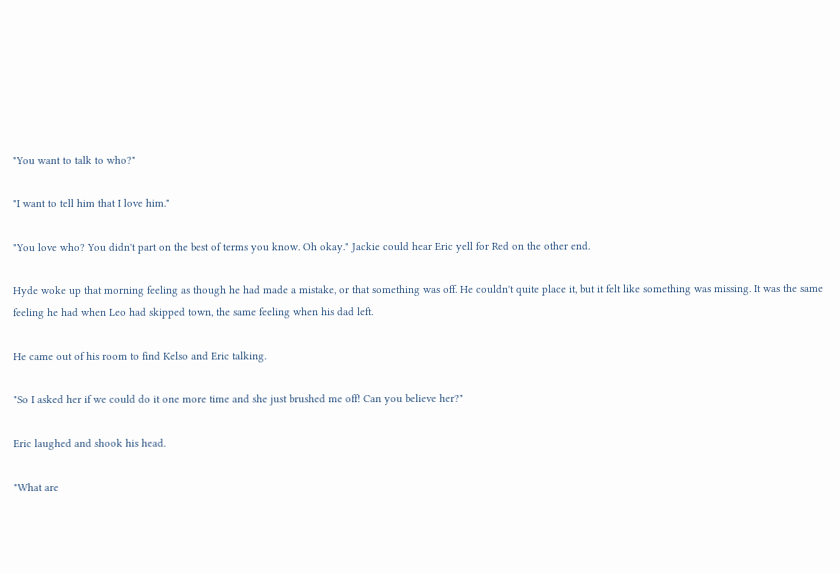"You want to talk to who?"

"I want to tell him that I love him."

"You love who? You didn't part on the best of terms you know. Oh okay." Jackie could hear Eric yell for Red on the other end.

Hyde woke up that morning feeling as though he had made a mistake, or that something was off. He couldn't quite place it, but it felt like something was missing. It was the same feeling he had when Leo had skipped town, the same feeling when his dad left.

He came out of his room to find Kelso and Eric talking.

"So I asked her if we could do it one more time and she just brushed me off! Can you believe her?"

Eric laughed and shook his head.

"What are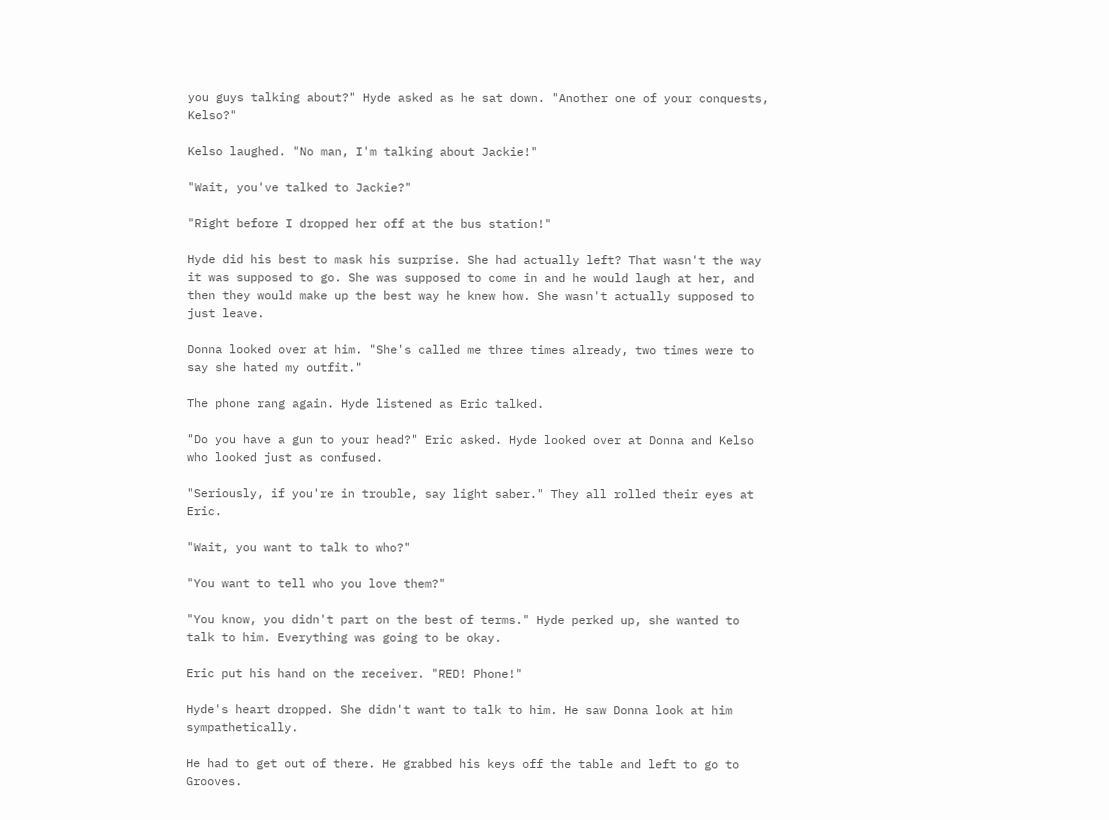you guys talking about?" Hyde asked as he sat down. "Another one of your conquests, Kelso?"

Kelso laughed. "No man, I'm talking about Jackie!"

"Wait, you've talked to Jackie?"

"Right before I dropped her off at the bus station!"

Hyde did his best to mask his surprise. She had actually left? That wasn't the way it was supposed to go. She was supposed to come in and he would laugh at her, and then they would make up the best way he knew how. She wasn't actually supposed to just leave.

Donna looked over at him. "She's called me three times already, two times were to say she hated my outfit."

The phone rang again. Hyde listened as Eric talked.

"Do you have a gun to your head?" Eric asked. Hyde looked over at Donna and Kelso who looked just as confused.

"Seriously, if you're in trouble, say light saber." They all rolled their eyes at Eric.

"Wait, you want to talk to who?"

"You want to tell who you love them?"

"You know, you didn't part on the best of terms." Hyde perked up, she wanted to talk to him. Everything was going to be okay.

Eric put his hand on the receiver. "RED! Phone!"

Hyde's heart dropped. She didn't want to talk to him. He saw Donna look at him sympathetically.

He had to get out of there. He grabbed his keys off the table and left to go to Grooves.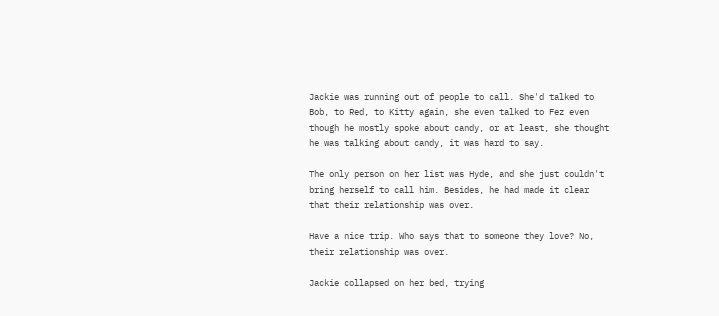Jackie was running out of people to call. She'd talked to Bob, to Red, to Kitty again, she even talked to Fez even though he mostly spoke about candy, or at least, she thought he was talking about candy, it was hard to say.

The only person on her list was Hyde, and she just couldn't bring herself to call him. Besides, he had made it clear that their relationship was over.

Have a nice trip. Who says that to someone they love? No, their relationship was over.

Jackie collapsed on her bed, trying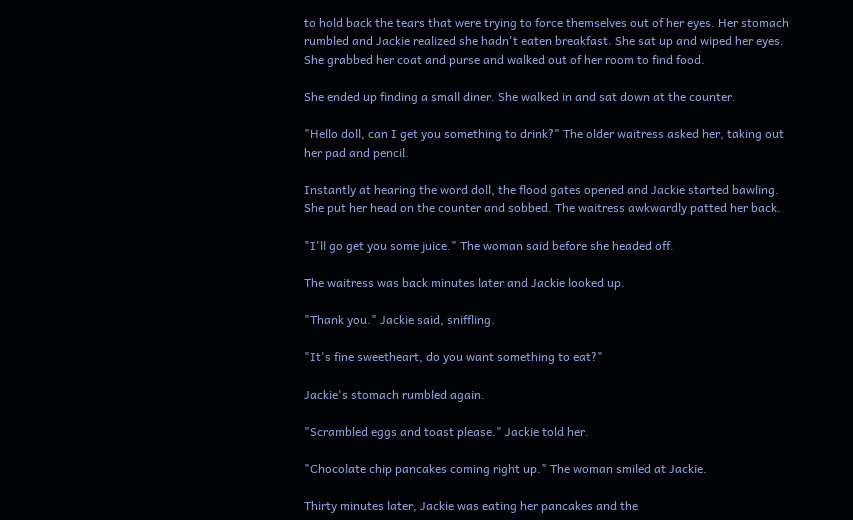to hold back the tears that were trying to force themselves out of her eyes. Her stomach rumbled and Jackie realized she hadn't eaten breakfast. She sat up and wiped her eyes. She grabbed her coat and purse and walked out of her room to find food.

She ended up finding a small diner. She walked in and sat down at the counter.

"Hello doll, can I get you something to drink?" The older waitress asked her, taking out her pad and pencil.

Instantly at hearing the word doll, the flood gates opened and Jackie started bawling. She put her head on the counter and sobbed. The waitress awkwardly patted her back.

"I'll go get you some juice." The woman said before she headed off.

The waitress was back minutes later and Jackie looked up.

"Thank you." Jackie said, sniffling.

"It's fine sweetheart, do you want something to eat?"

Jackie's stomach rumbled again.

"Scrambled eggs and toast please." Jackie told her.

"Chocolate chip pancakes coming right up." The woman smiled at Jackie.

Thirty minutes later, Jackie was eating her pancakes and the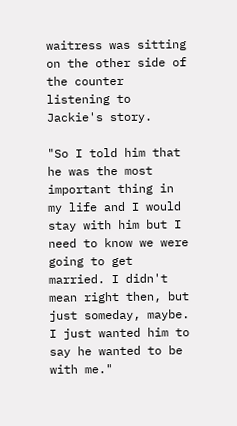waitress was sitting on the other side of the counter listening to Jackie's story.

"So I told him that he was the most important thing in my life and I would stay with him but I need to know we were going to get married. I didn't mean right then, but just someday, maybe. I just wanted him to say he wanted to be with me."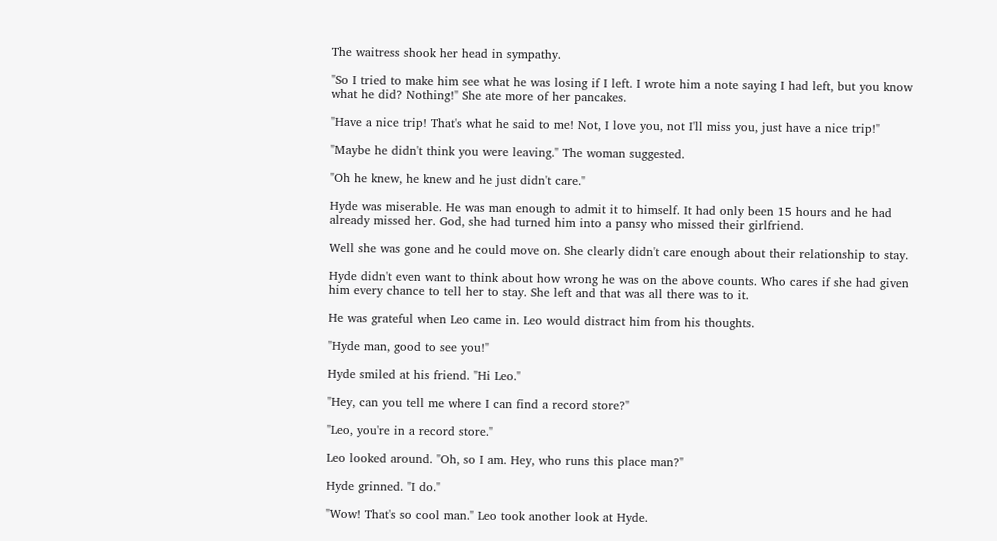The waitress shook her head in sympathy.

"So I tried to make him see what he was losing if I left. I wrote him a note saying I had left, but you know what he did? Nothing!" She ate more of her pancakes.

"Have a nice trip! That's what he said to me! Not, I love you, not I'll miss you, just have a nice trip!"

"Maybe he didn't think you were leaving." The woman suggested.

"Oh he knew, he knew and he just didn't care."

Hyde was miserable. He was man enough to admit it to himself. It had only been 15 hours and he had already missed her. God, she had turned him into a pansy who missed their girlfriend.

Well she was gone and he could move on. She clearly didn't care enough about their relationship to stay.

Hyde didn't even want to think about how wrong he was on the above counts. Who cares if she had given him every chance to tell her to stay. She left and that was all there was to it.

He was grateful when Leo came in. Leo would distract him from his thoughts.

"Hyde man, good to see you!"

Hyde smiled at his friend. "Hi Leo."

"Hey, can you tell me where I can find a record store?"

"Leo, you're in a record store."

Leo looked around. "Oh, so I am. Hey, who runs this place man?"

Hyde grinned. "I do."

"Wow! That's so cool man." Leo took another look at Hyde.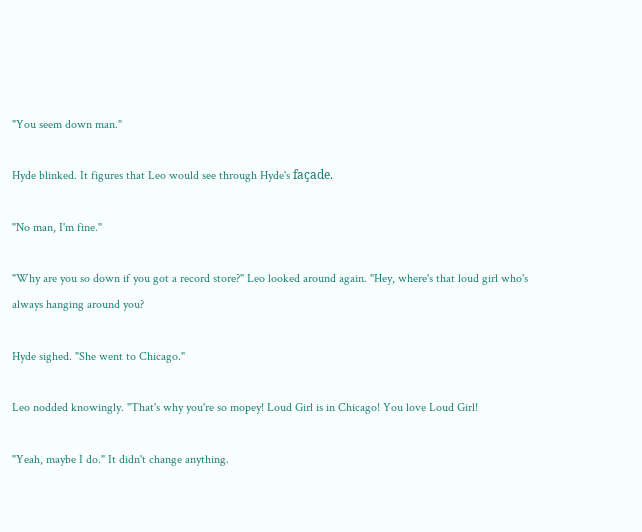"You seem down man."

Hyde blinked. It figures that Leo would see through Hyde's façade.

"No man, I'm fine."

"Why are you so down if you got a record store?" Leo looked around again. "Hey, where's that loud girl who's always hanging around you?

Hyde sighed. "She went to Chicago."

Leo nodded knowingly. "That's why you're so mopey! Loud Girl is in Chicago! You love Loud Girl!

"Yeah, maybe I do." It didn't change anything.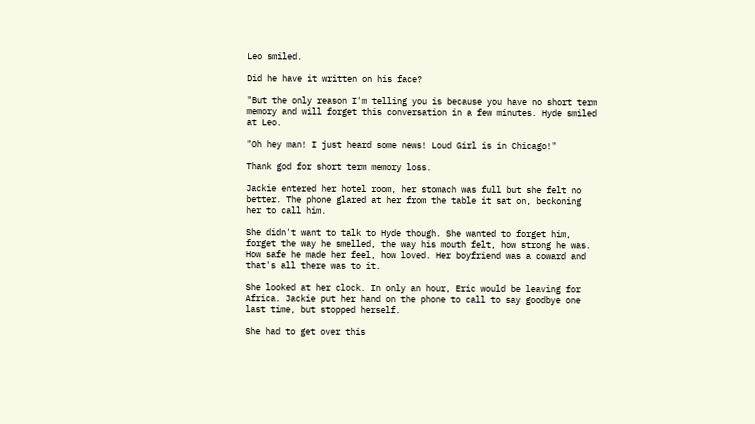Leo smiled.

Did he have it written on his face?

"But the only reason I'm telling you is because you have no short term memory and will forget this conversation in a few minutes. Hyde smiled at Leo.

"Oh hey man! I just heard some news! Loud Girl is in Chicago!"

Thank god for short term memory loss.

Jackie entered her hotel room, her stomach was full but she felt no better. The phone glared at her from the table it sat on, beckoning her to call him.

She didn't want to talk to Hyde though. She wanted to forget him, forget the way he smelled, the way his mouth felt, how strong he was. How safe he made her feel, how loved. Her boyfriend was a coward and that's all there was to it.

She looked at her clock. In only an hour, Eric would be leaving for Africa. Jackie put her hand on the phone to call to say goodbye one last time, but stopped herself.

She had to get over this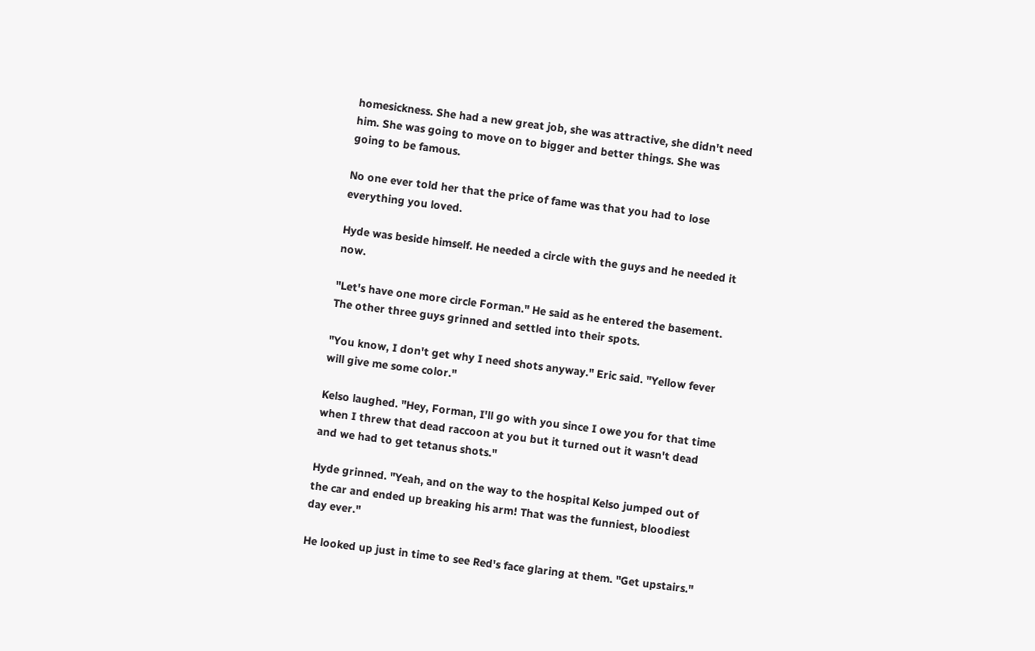homesickness. She had a new great job, she was attractive, she didn't need him. She was going to move on to bigger and better things. She was going to be famous.

No one ever told her that the price of fame was that you had to lose everything you loved.

Hyde was beside himself. He needed a circle with the guys and he needed it now.

"Let's have one more circle Forman." He said as he entered the basement. The other three guys grinned and settled into their spots.

"You know, I don't get why I need shots anyway." Eric said. "Yellow fever will give me some color."

Kelso laughed. "Hey, Forman, I'll go with you since I owe you for that time when I threw that dead raccoon at you but it turned out it wasn't dead and we had to get tetanus shots."

Hyde grinned. "Yeah, and on the way to the hospital Kelso jumped out of the car and ended up breaking his arm! That was the funniest, bloodiest day ever."

He looked up just in time to see Red's face glaring at them. "Get upstairs."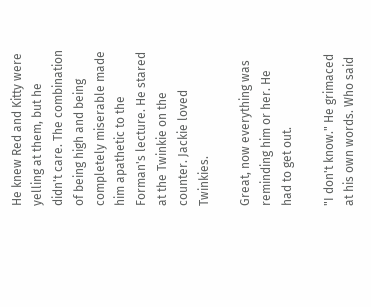He knew Red and Kitty were yelling at them, but he didn't care. The combination of being high and being completely miserable made him apathetic to the Forman's lecture. He stared at the Twinkie on the counter. Jackie loved Twinkies.

Great, now everything was reminding him or her. He had to get out.

"I don't know." He grimaced at his own words. Who said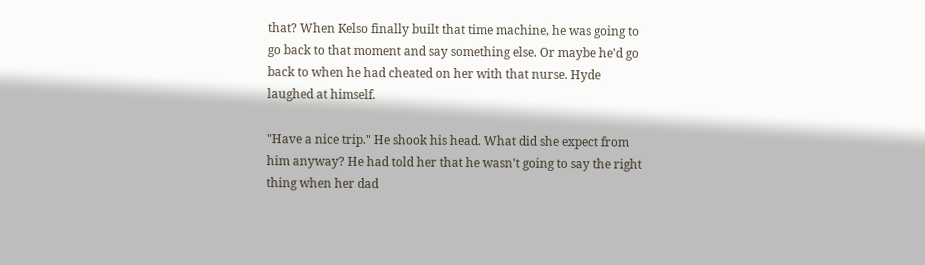that? When Kelso finally built that time machine, he was going to go back to that moment and say something else. Or maybe he'd go back to when he had cheated on her with that nurse. Hyde laughed at himself.

"Have a nice trip." He shook his head. What did she expect from him anyway? He had told her that he wasn't going to say the right thing when her dad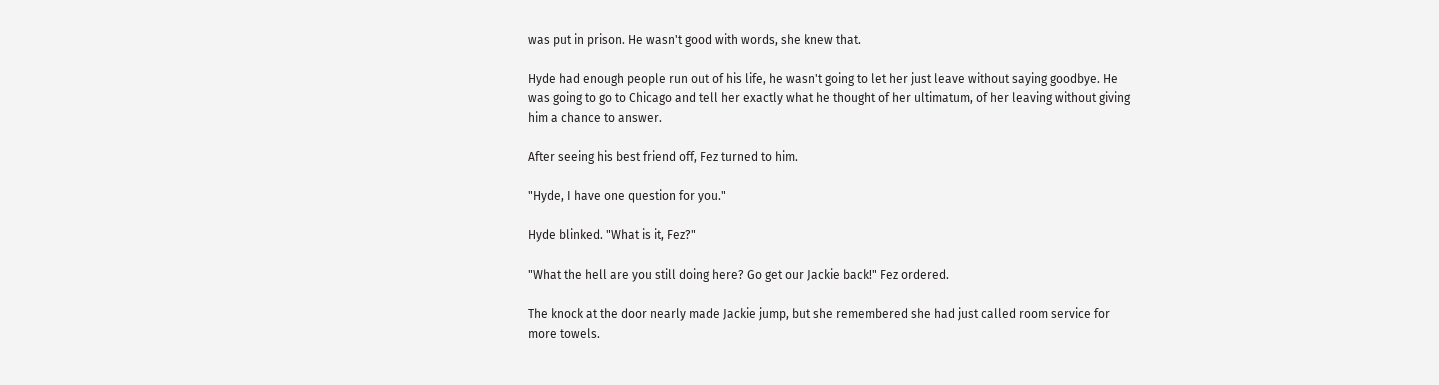was put in prison. He wasn't good with words, she knew that.

Hyde had enough people run out of his life, he wasn't going to let her just leave without saying goodbye. He was going to go to Chicago and tell her exactly what he thought of her ultimatum, of her leaving without giving him a chance to answer.

After seeing his best friend off, Fez turned to him.

"Hyde, I have one question for you."

Hyde blinked. "What is it, Fez?"

"What the hell are you still doing here? Go get our Jackie back!" Fez ordered.

The knock at the door nearly made Jackie jump, but she remembered she had just called room service for more towels.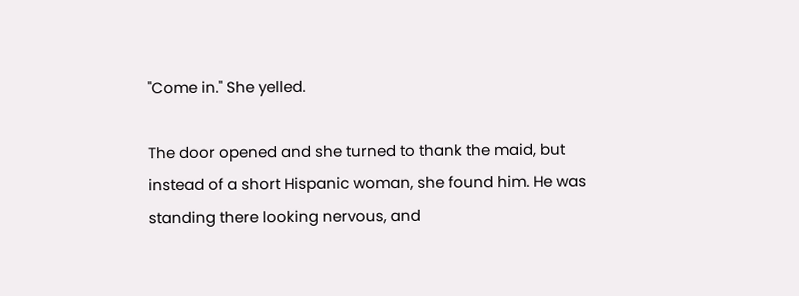"Come in." She yelled.

The door opened and she turned to thank the maid, but instead of a short Hispanic woman, she found him. He was standing there looking nervous, and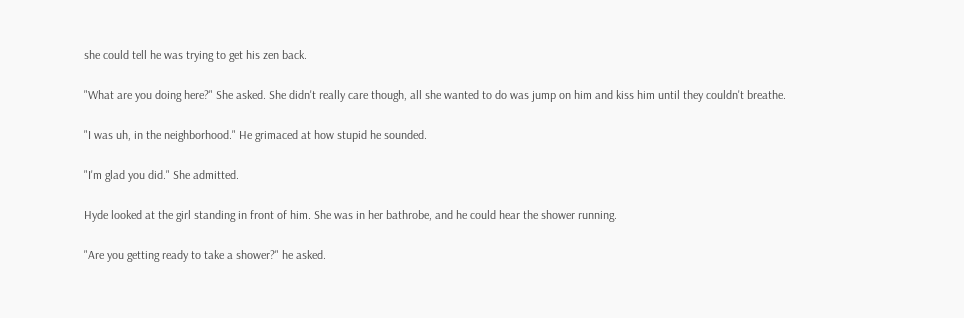she could tell he was trying to get his zen back.

"What are you doing here?" She asked. She didn't really care though, all she wanted to do was jump on him and kiss him until they couldn't breathe.

"I was uh, in the neighborhood." He grimaced at how stupid he sounded.

"I'm glad you did." She admitted.

Hyde looked at the girl standing in front of him. She was in her bathrobe, and he could hear the shower running.

"Are you getting ready to take a shower?" he asked.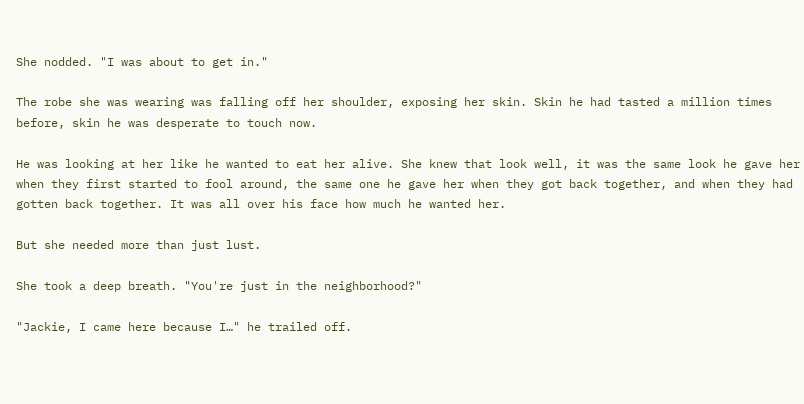She nodded. "I was about to get in."

The robe she was wearing was falling off her shoulder, exposing her skin. Skin he had tasted a million times before, skin he was desperate to touch now.

He was looking at her like he wanted to eat her alive. She knew that look well, it was the same look he gave her when they first started to fool around, the same one he gave her when they got back together, and when they had gotten back together. It was all over his face how much he wanted her.

But she needed more than just lust.

She took a deep breath. "You're just in the neighborhood?"

"Jackie, I came here because I…" he trailed off.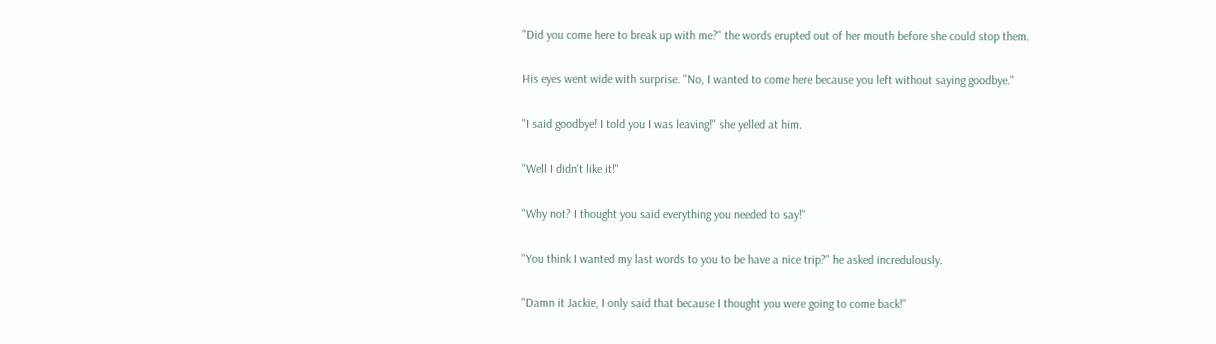"Did you come here to break up with me?" the words erupted out of her mouth before she could stop them.

His eyes went wide with surprise. "No, I wanted to come here because you left without saying goodbye."

"I said goodbye! I told you I was leaving!" she yelled at him.

"Well I didn't like it!"

"Why not? I thought you said everything you needed to say!"

"You think I wanted my last words to you to be have a nice trip?" he asked incredulously.

"Damn it Jackie, I only said that because I thought you were going to come back!"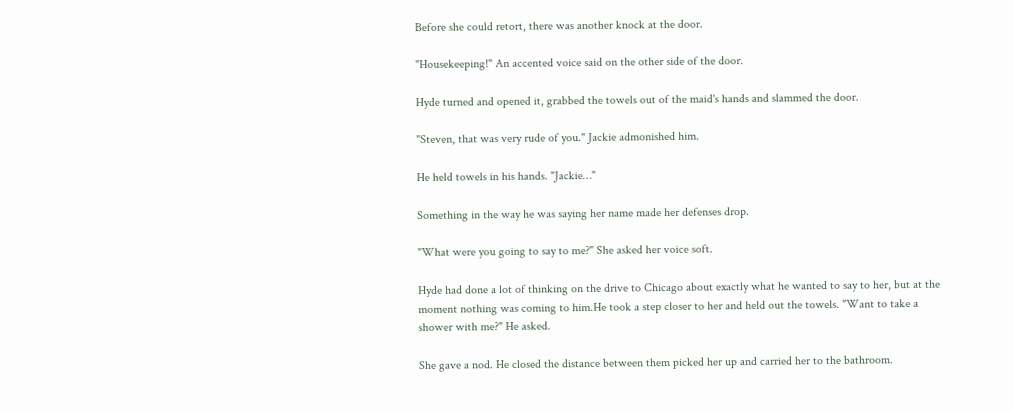Before she could retort, there was another knock at the door.

"Housekeeping!" An accented voice said on the other side of the door.

Hyde turned and opened it, grabbed the towels out of the maid's hands and slammed the door.

"Steven, that was very rude of you." Jackie admonished him.

He held towels in his hands. "Jackie…"

Something in the way he was saying her name made her defenses drop.

"What were you going to say to me?" She asked her voice soft.

Hyde had done a lot of thinking on the drive to Chicago about exactly what he wanted to say to her, but at the moment nothing was coming to him.He took a step closer to her and held out the towels. "Want to take a shower with me?" He asked.

She gave a nod. He closed the distance between them picked her up and carried her to the bathroom.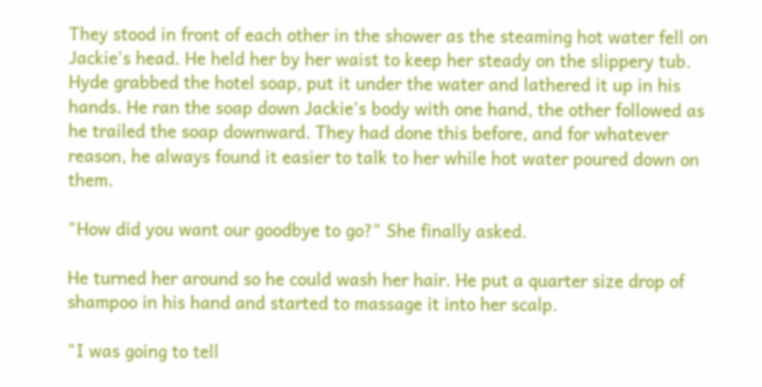They stood in front of each other in the shower as the steaming hot water fell on Jackie's head. He held her by her waist to keep her steady on the slippery tub. Hyde grabbed the hotel soap, put it under the water and lathered it up in his hands. He ran the soap down Jackie's body with one hand, the other followed as he trailed the soap downward. They had done this before, and for whatever reason, he always found it easier to talk to her while hot water poured down on them.

"How did you want our goodbye to go?" She finally asked.

He turned her around so he could wash her hair. He put a quarter size drop of shampoo in his hand and started to massage it into her scalp.

"I was going to tell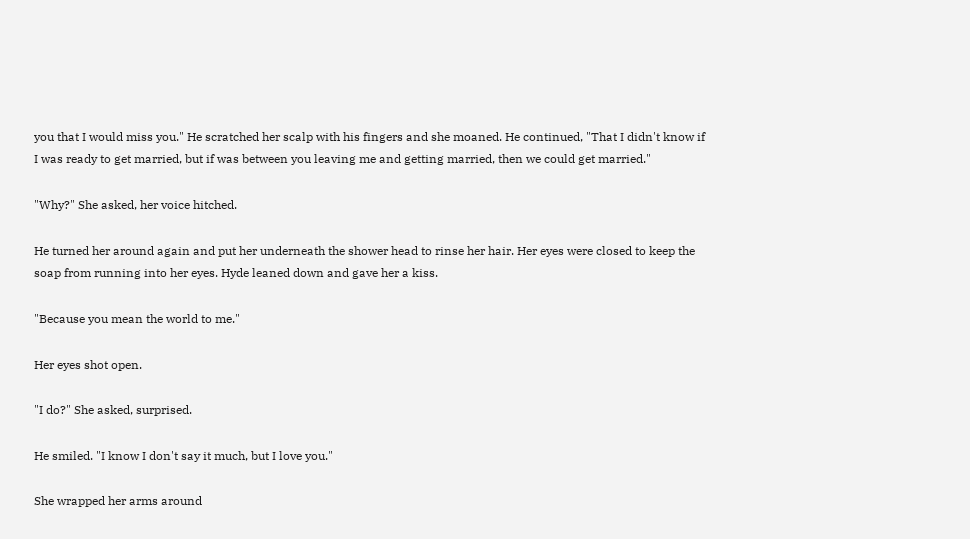you that I would miss you." He scratched her scalp with his fingers and she moaned. He continued, "That I didn't know if I was ready to get married, but if was between you leaving me and getting married, then we could get married."

"Why?" She asked, her voice hitched.

He turned her around again and put her underneath the shower head to rinse her hair. Her eyes were closed to keep the soap from running into her eyes. Hyde leaned down and gave her a kiss.

"Because you mean the world to me."

Her eyes shot open.

"I do?" She asked, surprised.

He smiled. "I know I don't say it much, but I love you."

She wrapped her arms around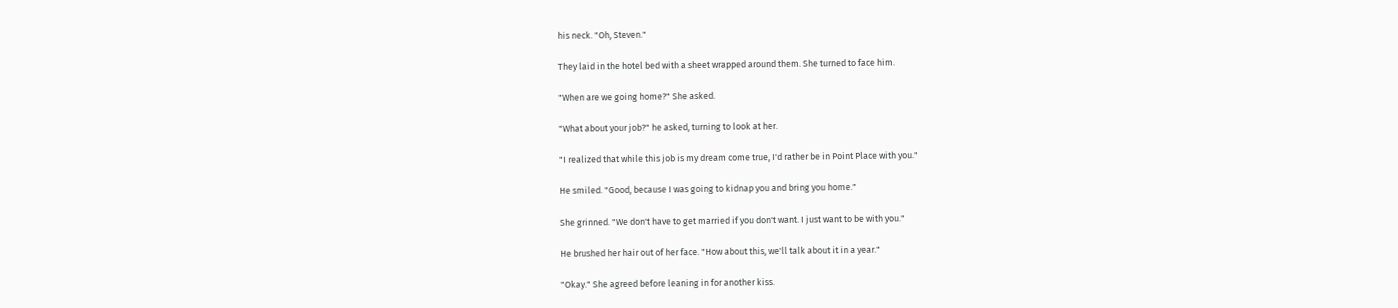his neck. "Oh, Steven."

They laid in the hotel bed with a sheet wrapped around them. She turned to face him.

"When are we going home?" She asked.

"What about your job?" he asked, turning to look at her.

"I realized that while this job is my dream come true, I'd rather be in Point Place with you."

He smiled. "Good, because I was going to kidnap you and bring you home."

She grinned. "We don't have to get married if you don't want. I just want to be with you."

He brushed her hair out of her face. "How about this, we'll talk about it in a year."

"Okay." She agreed before leaning in for another kiss.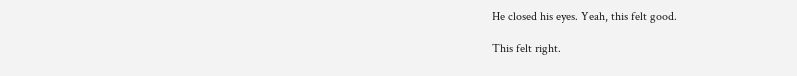He closed his eyes. Yeah, this felt good.

This felt right.